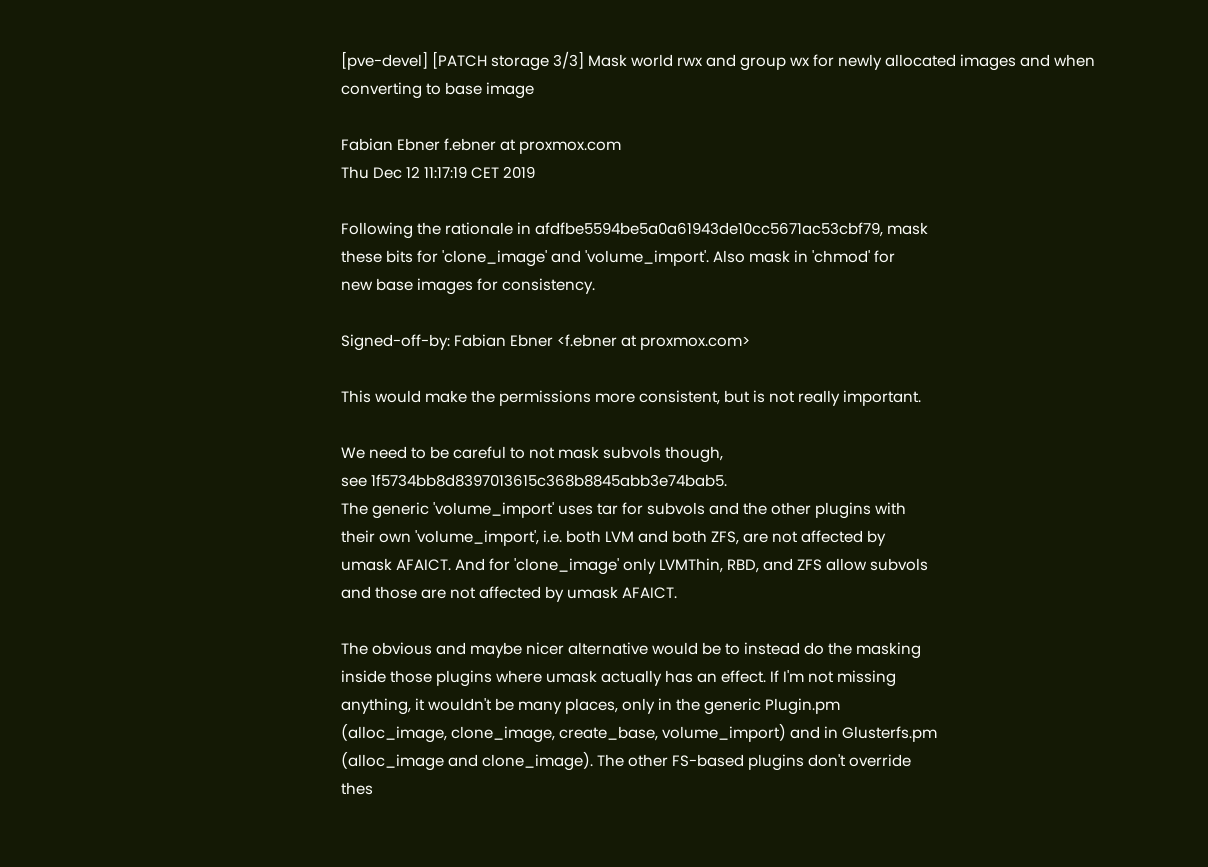[pve-devel] [PATCH storage 3/3] Mask world rwx and group wx for newly allocated images and when converting to base image

Fabian Ebner f.ebner at proxmox.com
Thu Dec 12 11:17:19 CET 2019

Following the rationale in afdfbe5594be5a0a61943de10cc5671ac53cbf79, mask
these bits for 'clone_image' and 'volume_import'. Also mask in 'chmod' for
new base images for consistency.

Signed-off-by: Fabian Ebner <f.ebner at proxmox.com>

This would make the permissions more consistent, but is not really important.

We need to be careful to not mask subvols though,
see 1f5734bb8d8397013615c368b8845abb3e74bab5.
The generic 'volume_import' uses tar for subvols and the other plugins with
their own 'volume_import', i.e. both LVM and both ZFS, are not affected by
umask AFAICT. And for 'clone_image' only LVMThin, RBD, and ZFS allow subvols
and those are not affected by umask AFAICT.

The obvious and maybe nicer alternative would be to instead do the masking
inside those plugins where umask actually has an effect. If I'm not missing
anything, it wouldn't be many places, only in the generic Plugin.pm
(alloc_image, clone_image, create_base, volume_import) and in Glusterfs.pm
(alloc_image and clone_image). The other FS-based plugins don't override
thes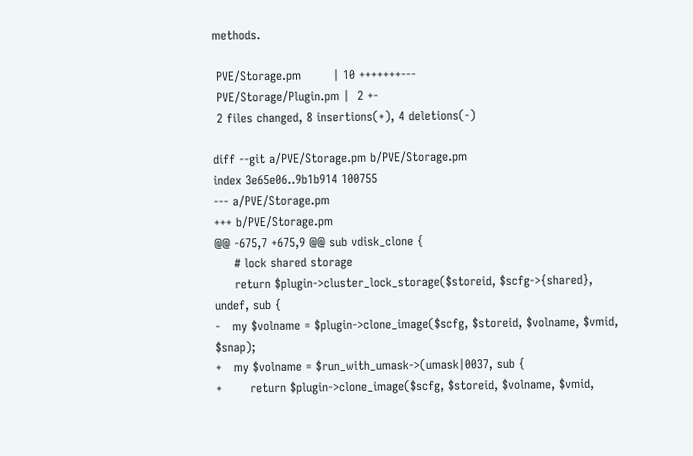methods.

 PVE/Storage.pm        | 10 +++++++---
 PVE/Storage/Plugin.pm |  2 +-
 2 files changed, 8 insertions(+), 4 deletions(-)

diff --git a/PVE/Storage.pm b/PVE/Storage.pm
index 3e65e06..9b1b914 100755
--- a/PVE/Storage.pm
+++ b/PVE/Storage.pm
@@ -675,7 +675,9 @@ sub vdisk_clone {
     # lock shared storage
     return $plugin->cluster_lock_storage($storeid, $scfg->{shared}, undef, sub {
-   my $volname = $plugin->clone_image($scfg, $storeid, $volname, $vmid, $snap);
+   my $volname = $run_with_umask->(umask|0037, sub {
+       return $plugin->clone_image($scfg, $storeid, $volname, $vmid,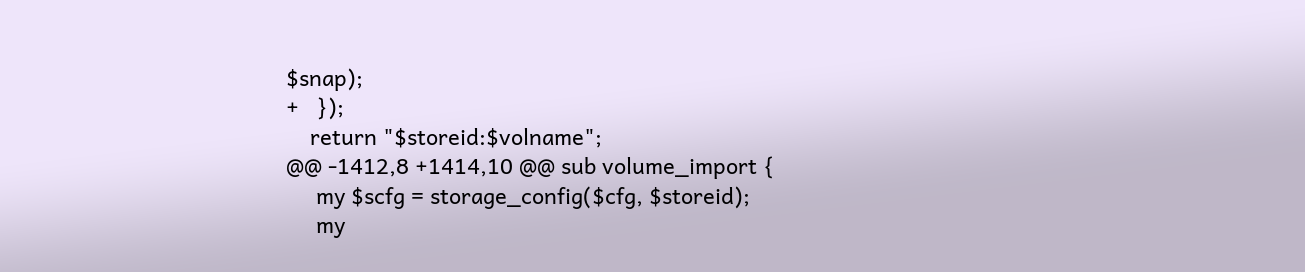$snap);
+   });
    return "$storeid:$volname";
@@ -1412,8 +1414,10 @@ sub volume_import {
     my $scfg = storage_config($cfg, $storeid);
     my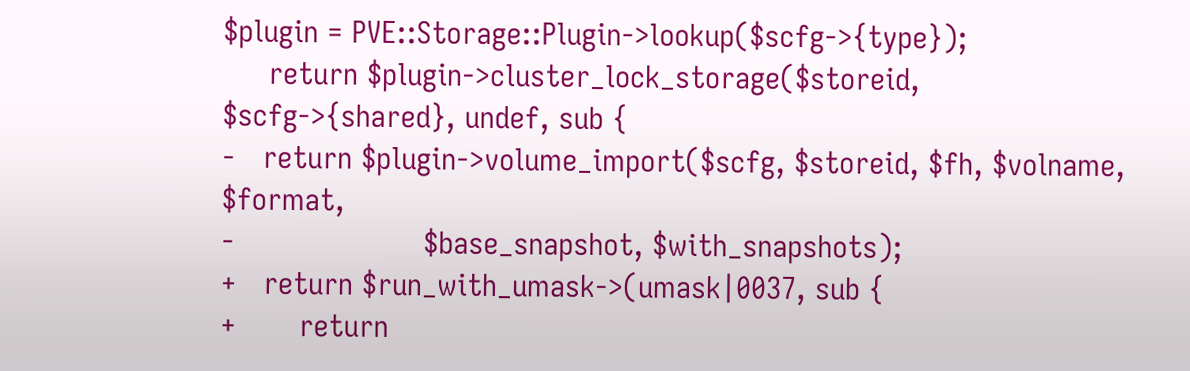$plugin = PVE::Storage::Plugin->lookup($scfg->{type});
     return $plugin->cluster_lock_storage($storeid, $scfg->{shared}, undef, sub {
-   return $plugin->volume_import($scfg, $storeid, $fh, $volname, $format,
-                     $base_snapshot, $with_snapshots);
+   return $run_with_umask->(umask|0037, sub {
+       return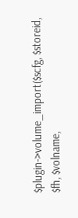$plugin->volume_import($scfg, $storeid, $fh, $volname,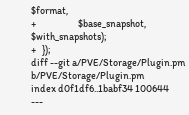$format,
+                     $base_snapshot, $with_snapshots);
+   });
diff --git a/PVE/Storage/Plugin.pm b/PVE/Storage/Plugin.pm
index d0f1df6..1babf34 100644
---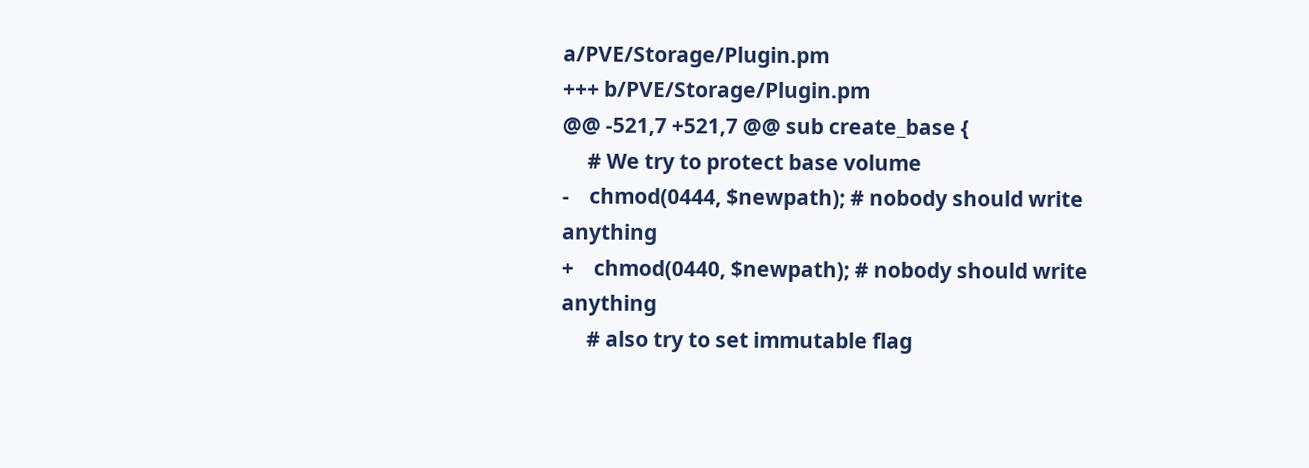a/PVE/Storage/Plugin.pm
+++ b/PVE/Storage/Plugin.pm
@@ -521,7 +521,7 @@ sub create_base {
     # We try to protect base volume
-    chmod(0444, $newpath); # nobody should write anything
+    chmod(0440, $newpath); # nobody should write anything
     # also try to set immutable flag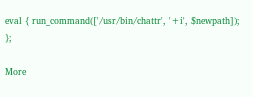eval { run_command(['/usr/bin/chattr', '+i', $newpath]); };

More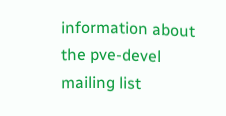information about the pve-devel mailing list